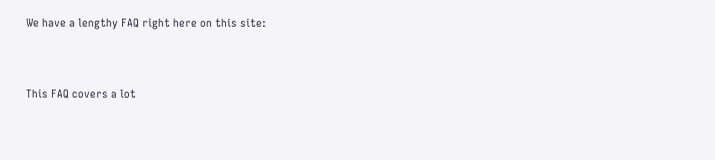We have a lengthy FAQ right here on this site:


This FAQ covers a lot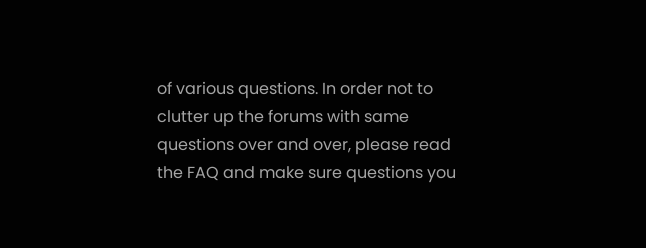of various questions. In order not to clutter up the forums with same questions over and over, please read the FAQ and make sure questions you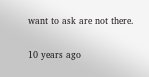want to ask are not there.

10 years ago